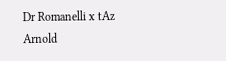Dr Romanelli x tAz Arnold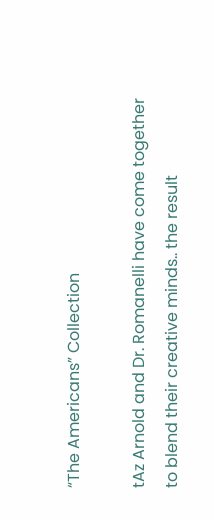“The Americans” Collection

tAz Arnold and Dr. Romanelli have come together to blend their creative minds.. the result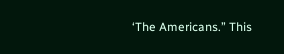‘The Americans.” This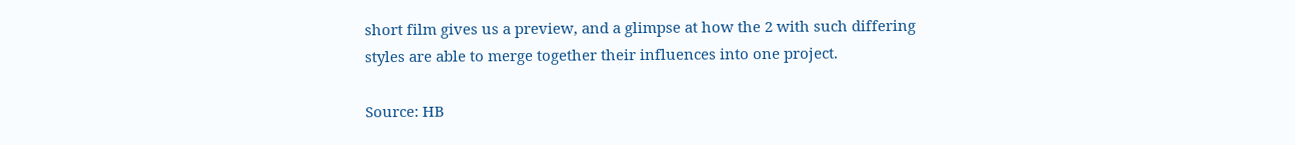short film gives us a preview, and a glimpse at how the 2 with such differing styles are able to merge together their influences into one project.

Source: HB